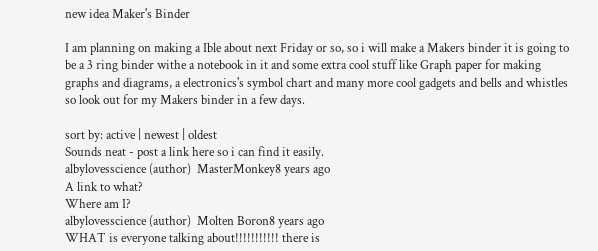new idea Maker's Binder

I am planning on making a Ible about next Friday or so, so i will make a Makers binder it is going to be a 3 ring binder withe a notebook in it and some extra cool stuff like Graph paper for making graphs and diagrams, a electronics's symbol chart and many more cool gadgets and bells and whistles so look out for my Makers binder in a few days.

sort by: active | newest | oldest
Sounds neat - post a link here so i can find it easily.
albylovesscience (author)  MasterMonkey8 years ago
A link to what?
Where am I?
albylovesscience (author)  Molten Boron8 years ago
WHAT is everyone talking about!!!!!!!!!!! there is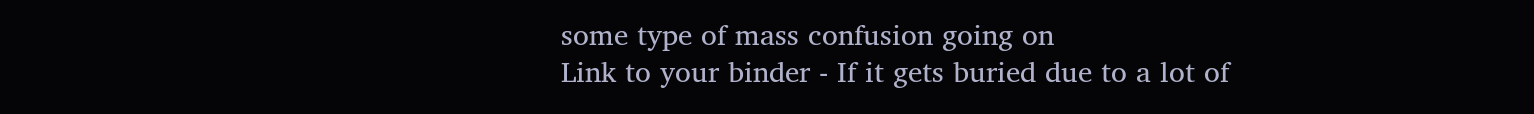some type of mass confusion going on
Link to your binder - If it gets buried due to a lot of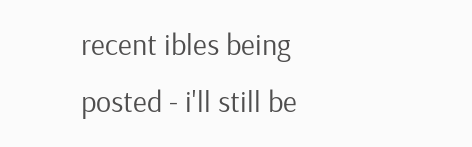recent ibles being posted - i'll still be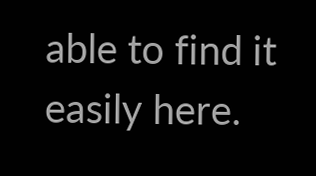able to find it easily here.